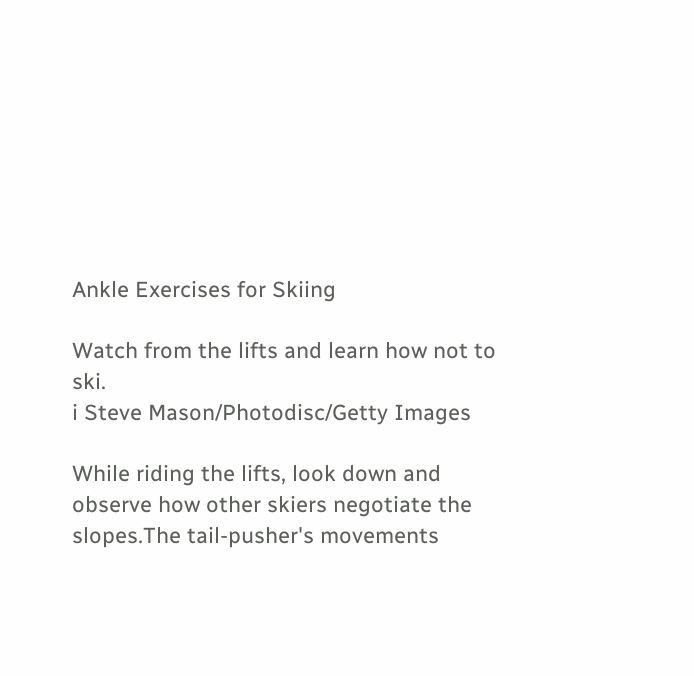Ankle Exercises for Skiing

Watch from the lifts and learn how not to ski.
i Steve Mason/Photodisc/Getty Images

While riding the lifts, look down and observe how other skiers negotiate the slopes.The tail-pusher's movements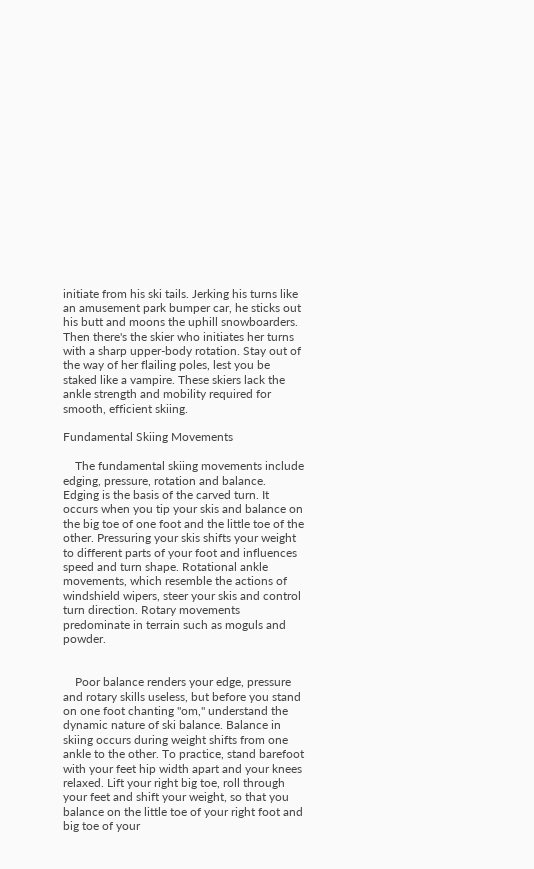initiate from his ski tails. Jerking his turns like an amusement park bumper car, he sticks out his butt and moons the uphill snowboarders. Then there's the skier who initiates her turns with a sharp upper-body rotation. Stay out of the way of her flailing poles, lest you be staked like a vampire. These skiers lack the ankle strength and mobility required for smooth, efficient skiing.

Fundamental Skiing Movements

    The fundamental skiing movements include edging, pressure, rotation and balance. Edging is the basis of the carved turn. It occurs when you tip your skis and balance on the big toe of one foot and the little toe of the other. Pressuring your skis shifts your weight to different parts of your foot and influences speed and turn shape. Rotational ankle movements, which resemble the actions of windshield wipers, steer your skis and control turn direction. Rotary movements predominate in terrain such as moguls and powder.


    Poor balance renders your edge, pressure and rotary skills useless, but before you stand on one foot chanting "om," understand the dynamic nature of ski balance. Balance in skiing occurs during weight shifts from one ankle to the other. To practice, stand barefoot with your feet hip width apart and your knees relaxed. Lift your right big toe, roll through your feet and shift your weight, so that you balance on the little toe of your right foot and big toe of your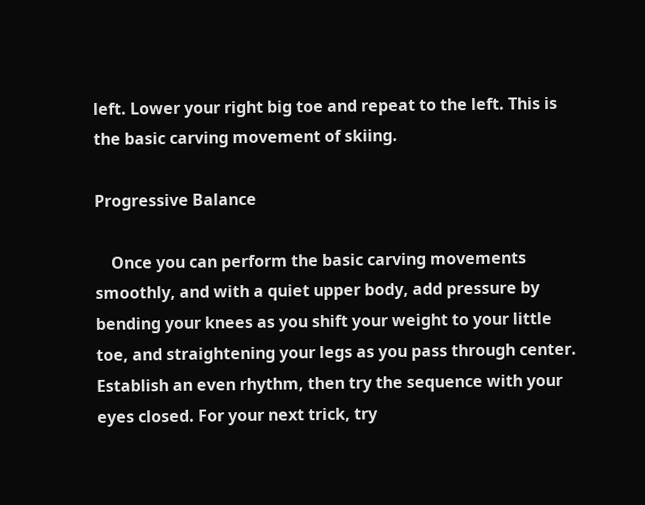left. Lower your right big toe and repeat to the left. This is the basic carving movement of skiing.

Progressive Balance

    Once you can perform the basic carving movements smoothly, and with a quiet upper body, add pressure by bending your knees as you shift your weight to your little toe, and straightening your legs as you pass through center. Establish an even rhythm, then try the sequence with your eyes closed. For your next trick, try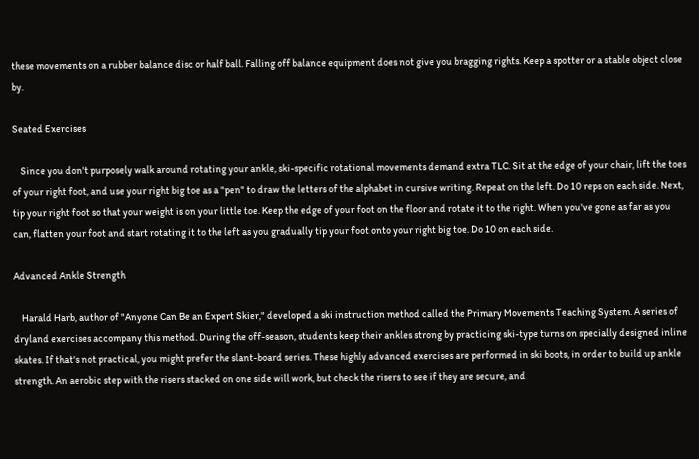these movements on a rubber balance disc or half ball. Falling off balance equipment does not give you bragging rights. Keep a spotter or a stable object close by.

Seated Exercises

    Since you don't purposely walk around rotating your ankle, ski-specific rotational movements demand extra TLC. Sit at the edge of your chair, lift the toes of your right foot, and use your right big toe as a "pen" to draw the letters of the alphabet in cursive writing. Repeat on the left. Do 10 reps on each side. Next, tip your right foot so that your weight is on your little toe. Keep the edge of your foot on the floor and rotate it to the right. When you've gone as far as you can, flatten your foot and start rotating it to the left as you gradually tip your foot onto your right big toe. Do 10 on each side.

Advanced Ankle Strength

    Harald Harb, author of "Anyone Can Be an Expert Skier," developed a ski instruction method called the Primary Movements Teaching System. A series of dryland exercises accompany this method. During the off-season, students keep their ankles strong by practicing ski-type turns on specially designed inline skates. If that's not practical, you might prefer the slant-board series. These highly advanced exercises are performed in ski boots, in order to build up ankle strength. An aerobic step with the risers stacked on one side will work, but check the risers to see if they are secure, and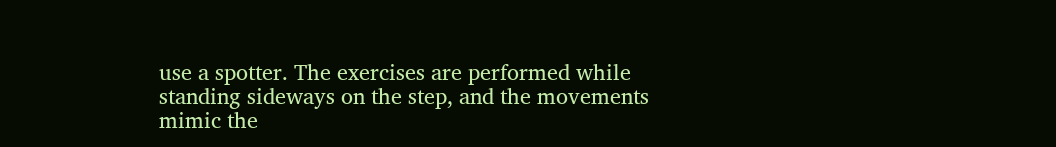use a spotter. The exercises are performed while standing sideways on the step, and the movements mimic the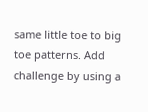same little toe to big toe patterns. Add challenge by using a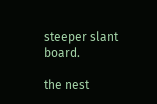steeper slant board.

the nest